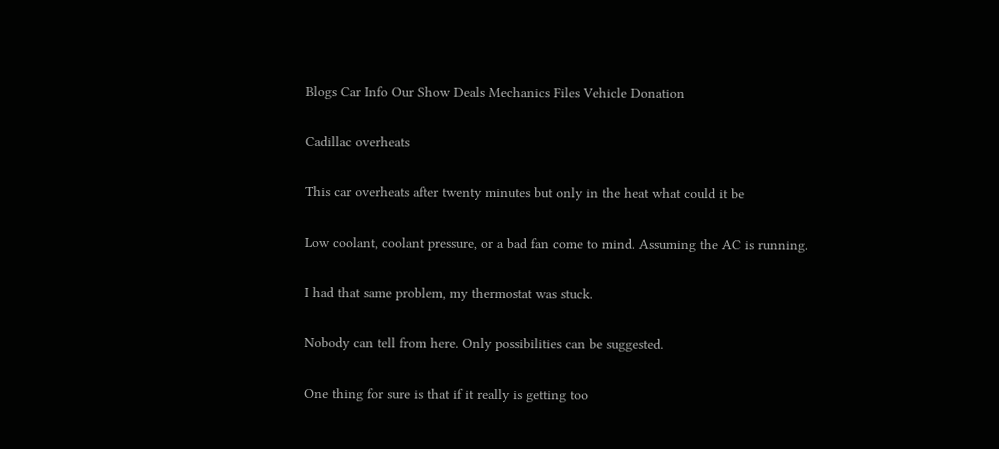Blogs Car Info Our Show Deals Mechanics Files Vehicle Donation

Cadillac overheats

This car overheats after twenty minutes but only in the heat what could it be

Low coolant, coolant pressure, or a bad fan come to mind. Assuming the AC is running.

I had that same problem, my thermostat was stuck.

Nobody can tell from here. Only possibilities can be suggested.

One thing for sure is that if it really is getting too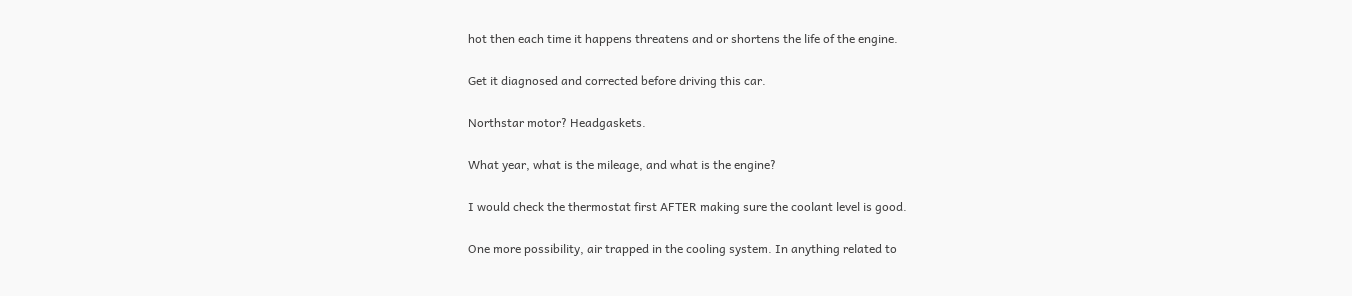hot then each time it happens threatens and or shortens the life of the engine.

Get it diagnosed and corrected before driving this car.

Northstar motor? Headgaskets.

What year, what is the mileage, and what is the engine?

I would check the thermostat first AFTER making sure the coolant level is good.

One more possibility, air trapped in the cooling system. In anything related to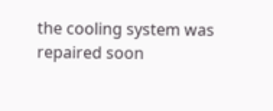the cooling system was repaired soon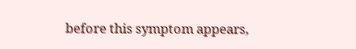before this symptom appears,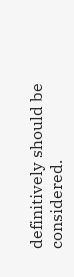definitively should be considered.